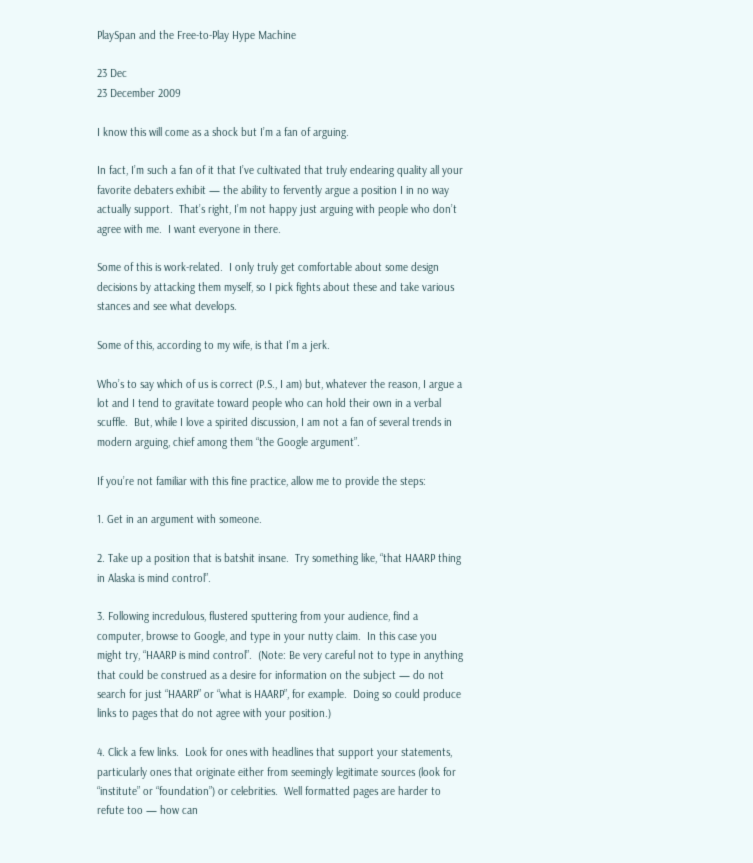PlaySpan and the Free-to-Play Hype Machine

23 Dec
23 December 2009

I know this will come as a shock but I’m a fan of arguing.

In fact, I’m such a fan of it that I’ve cultivated that truly endearing quality all your favorite debaters exhibit — the ability to fervently argue a position I in no way actually support.  That’s right, I’m not happy just arguing with people who don’t agree with me.  I want everyone in there.

Some of this is work-related.  I only truly get comfortable about some design decisions by attacking them myself, so I pick fights about these and take various stances and see what develops.

Some of this, according to my wife, is that I’m a jerk.

Who’s to say which of us is correct (P.S., I am) but, whatever the reason, I argue a lot and I tend to gravitate toward people who can hold their own in a verbal scuffle.  But, while I love a spirited discussion, I am not a fan of several trends in modern arguing, chief among them “the Google argument”.

If you’re not familiar with this fine practice, allow me to provide the steps:

1. Get in an argument with someone.

2. Take up a position that is batshit insane.  Try something like, “that HAARP thing in Alaska is mind control”.

3. Following incredulous, flustered sputtering from your audience, find a computer, browse to Google, and type in your nutty claim.  In this case you might try, “HAARP is mind control”.  (Note: Be very careful not to type in anything that could be construed as a desire for information on the subject — do not search for just “HAARP” or “what is HAARP”, for example.  Doing so could produce links to pages that do not agree with your position.)

4. Click a few links.  Look for ones with headlines that support your statements, particularly ones that originate either from seemingly legitimate sources (look for “institute” or “foundation”) or celebrities.  Well formatted pages are harder to refute too — how can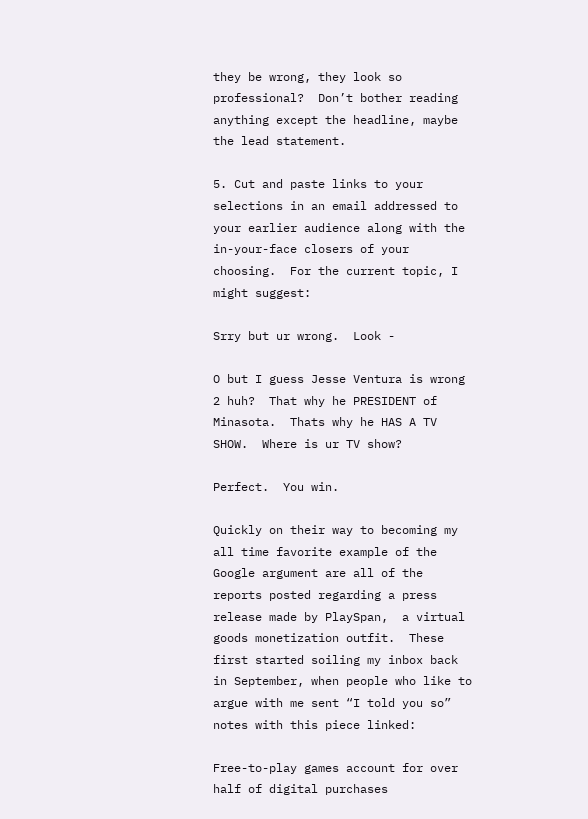they be wrong, they look so professional?  Don’t bother reading anything except the headline, maybe the lead statement.

5. Cut and paste links to your selections in an email addressed to your earlier audience along with the in-your-face closers of your choosing.  For the current topic, I might suggest:

Srry but ur wrong.  Look -

O but I guess Jesse Ventura is wrong 2 huh?  That why he PRESIDENT of Minasota.  Thats why he HAS A TV SHOW.  Where is ur TV show?

Perfect.  You win.

Quickly on their way to becoming my all time favorite example of the Google argument are all of the reports posted regarding a press release made by PlaySpan,  a virtual goods monetization outfit.  These first started soiling my inbox back in September, when people who like to argue with me sent “I told you so” notes with this piece linked:

Free-to-play games account for over half of digital purchases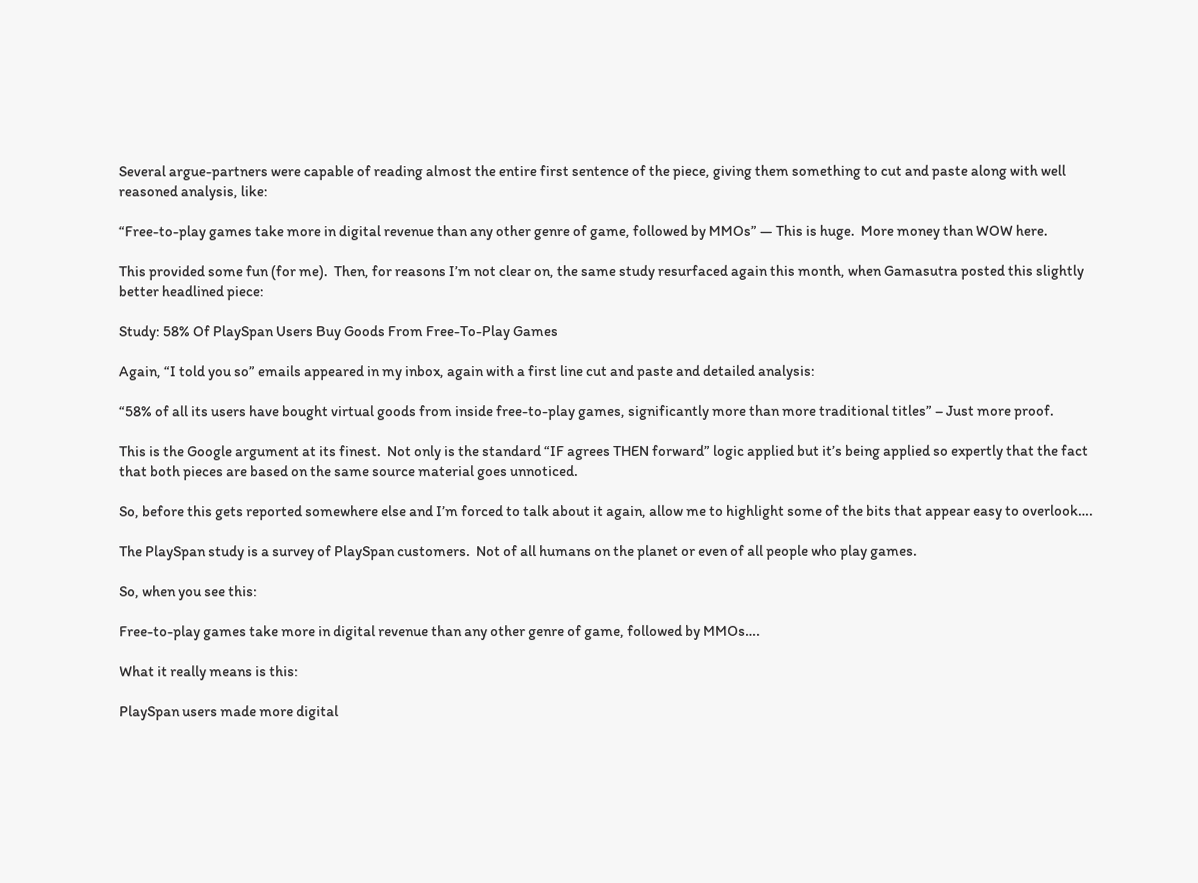Several argue-partners were capable of reading almost the entire first sentence of the piece, giving them something to cut and paste along with well reasoned analysis, like:

“Free-to-play games take more in digital revenue than any other genre of game, followed by MMOs” — This is huge.  More money than WOW here.

This provided some fun (for me).  Then, for reasons I’m not clear on, the same study resurfaced again this month, when Gamasutra posted this slightly better headlined piece:

Study: 58% Of PlaySpan Users Buy Goods From Free-To-Play Games

Again, “I told you so” emails appeared in my inbox, again with a first line cut and paste and detailed analysis:

“58% of all its users have bought virtual goods from inside free-to-play games, significantly more than more traditional titles” – Just more proof.

This is the Google argument at its finest.  Not only is the standard “IF agrees THEN forward” logic applied but it’s being applied so expertly that the fact that both pieces are based on the same source material goes unnoticed.

So, before this gets reported somewhere else and I’m forced to talk about it again, allow me to highlight some of the bits that appear easy to overlook….

The PlaySpan study is a survey of PlaySpan customers.  Not of all humans on the planet or even of all people who play games.

So, when you see this:

Free-to-play games take more in digital revenue than any other genre of game, followed by MMOs….

What it really means is this:

PlaySpan users made more digital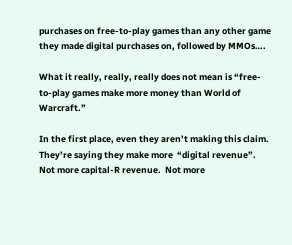purchases on free-to-play games than any other game they made digital purchases on, followed by MMOs….

What it really, really, really does not mean is “free-to-play games make more money than World of Warcraft.”

In the first place, even they aren’t making this claim.  They’re saying they make more  “digital revenue”.  Not more capital-R revenue.  Not more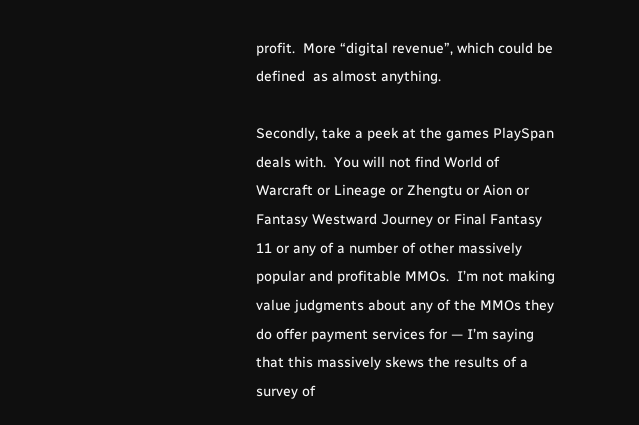profit.  More “digital revenue”, which could be defined  as almost anything.

Secondly, take a peek at the games PlaySpan deals with.  You will not find World of Warcraft or Lineage or Zhengtu or Aion or Fantasy Westward Journey or Final Fantasy 11 or any of a number of other massively popular and profitable MMOs.  I’m not making value judgments about any of the MMOs they do offer payment services for — I’m saying that this massively skews the results of a survey of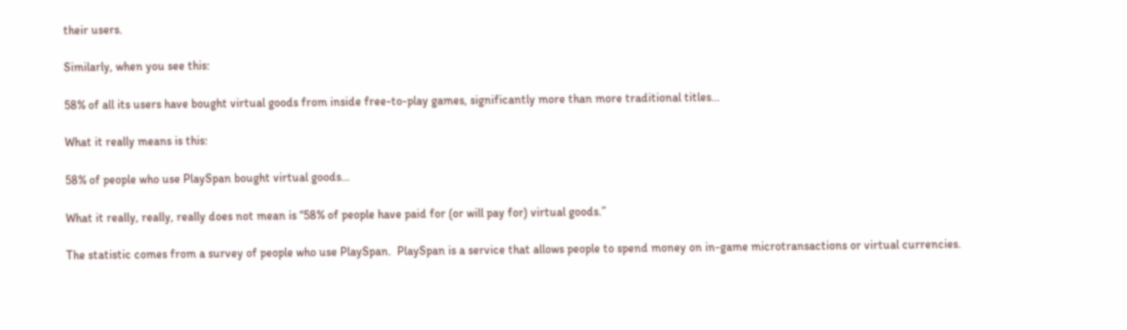their users.

Similarly, when you see this:

58% of all its users have bought virtual goods from inside free-to-play games, significantly more than more traditional titles…

What it really means is this:

58% of people who use PlaySpan bought virtual goods…

What it really, really, really does not mean is “58% of people have paid for (or will pay for) virtual goods.”

The statistic comes from a survey of people who use PlaySpan.  PlaySpan is a service that allows people to spend money on in-game microtransactions or virtual currencies.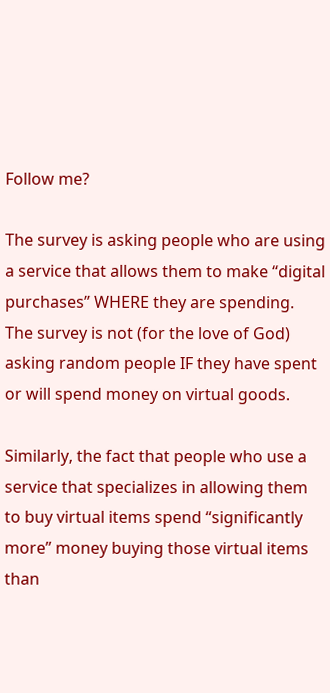Follow me?

The survey is asking people who are using a service that allows them to make “digital purchases” WHERE they are spending.  The survey is not (for the love of God) asking random people IF they have spent or will spend money on virtual goods.

Similarly, the fact that people who use a service that specializes in allowing them to buy virtual items spend “significantly more” money buying those virtual items than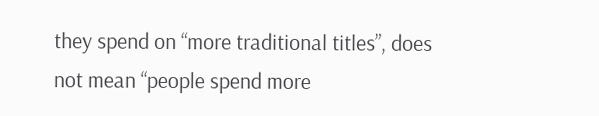they spend on “more traditional titles”, does not mean “people spend more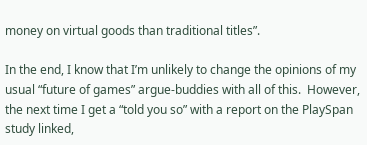money on virtual goods than traditional titles”.

In the end, I know that I’m unlikely to change the opinions of my usual “future of games” argue-buddies with all of this.  However, the next time I get a “told you so” with a report on the PlaySpan study linked,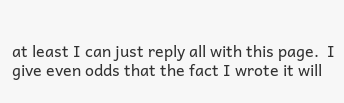at least I can just reply all with this page.  I give even odds that the fact I wrote it will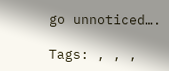go unnoticed….

Tags: , , ,